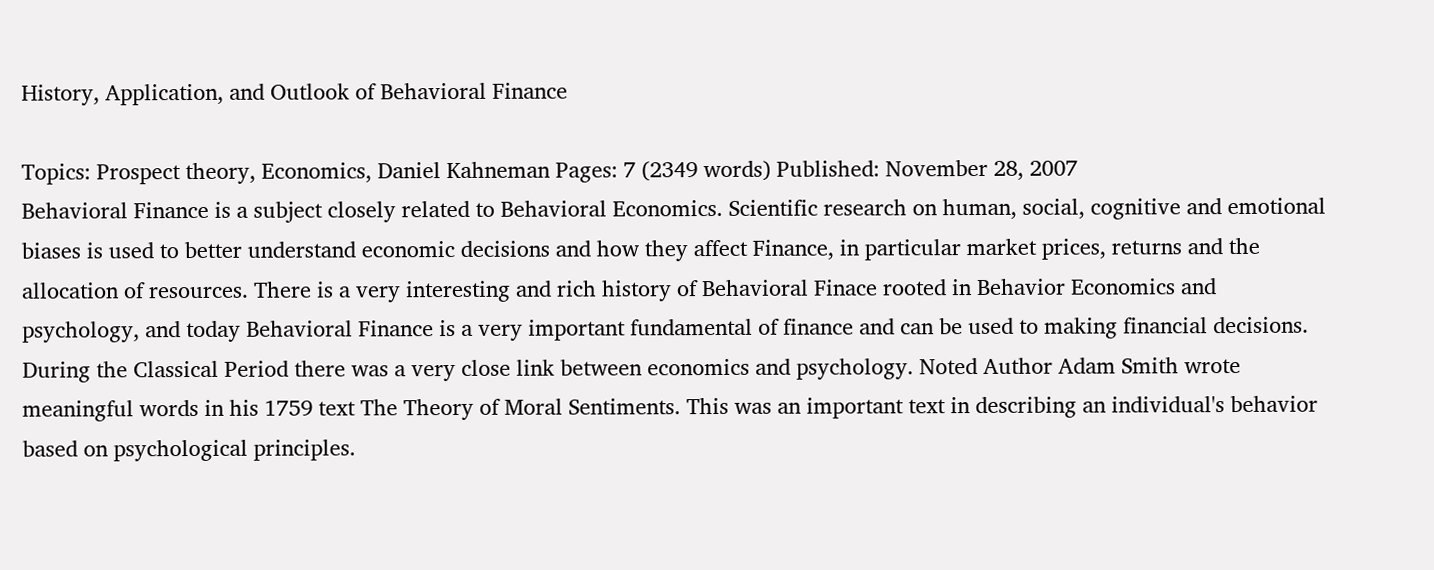History, Application, and Outlook of Behavioral Finance

Topics: Prospect theory, Economics, Daniel Kahneman Pages: 7 (2349 words) Published: November 28, 2007
Behavioral Finance is a subject closely related to Behavioral Economics. Scientific research on human, social, cognitive and emotional biases is used to better understand economic decisions and how they affect Finance, in particular market prices, returns and the allocation of resources. There is a very interesting and rich history of Behavioral Finace rooted in Behavior Economics and psychology, and today Behavioral Finance is a very important fundamental of finance and can be used to making financial decisions. During the Classical Period there was a very close link between economics and psychology. Noted Author Adam Smith wrote meaningful words in his 1759 text The Theory of Moral Sentiments. This was an important text in describing an individual's behavior based on psychological principles.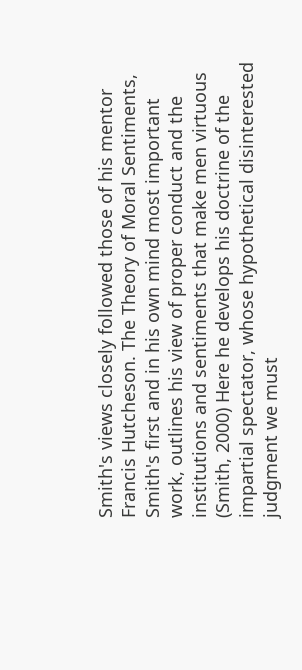Smith's views closely followed those of his mentor Francis Hutcheson. The Theory of Moral Sentiments, Smith's first and in his own mind most important work, outlines his view of proper conduct and the institutions and sentiments that make men virtuous (Smith, 2000) Here he develops his doctrine of the impartial spectator, whose hypothetical disinterested judgment we must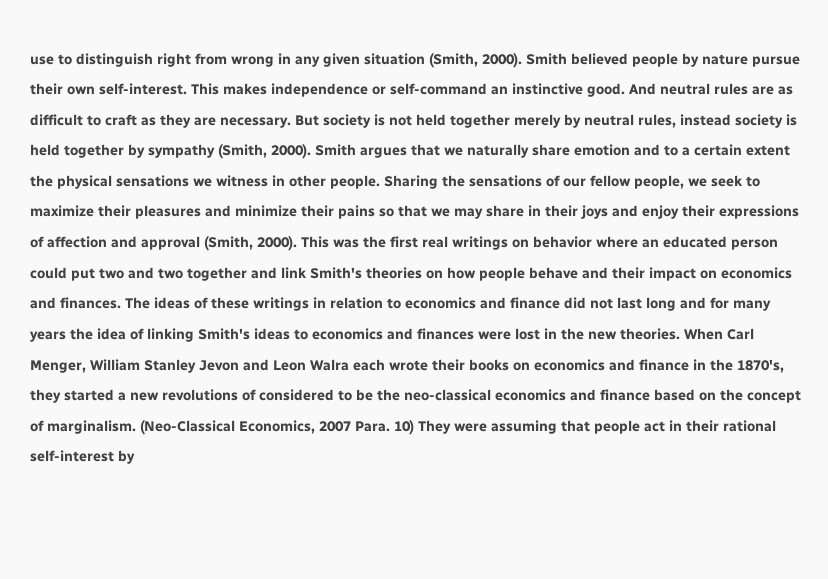use to distinguish right from wrong in any given situation (Smith, 2000). Smith believed people by nature pursue their own self-interest. This makes independence or self-command an instinctive good. And neutral rules are as difficult to craft as they are necessary. But society is not held together merely by neutral rules, instead society is held together by sympathy (Smith, 2000). Smith argues that we naturally share emotion and to a certain extent the physical sensations we witness in other people. Sharing the sensations of our fellow people, we seek to maximize their pleasures and minimize their pains so that we may share in their joys and enjoy their expressions of affection and approval (Smith, 2000). This was the first real writings on behavior where an educated person could put two and two together and link Smith's theories on how people behave and their impact on economics and finances. The ideas of these writings in relation to economics and finance did not last long and for many years the idea of linking Smith's ideas to economics and finances were lost in the new theories. When Carl Menger, William Stanley Jevon and Leon Walra each wrote their books on economics and finance in the 1870's, they started a new revolutions of considered to be the neo-classical economics and finance based on the concept of marginalism. (Neo-Classical Economics, 2007 Para. 10) They were assuming that people act in their rational self-interest by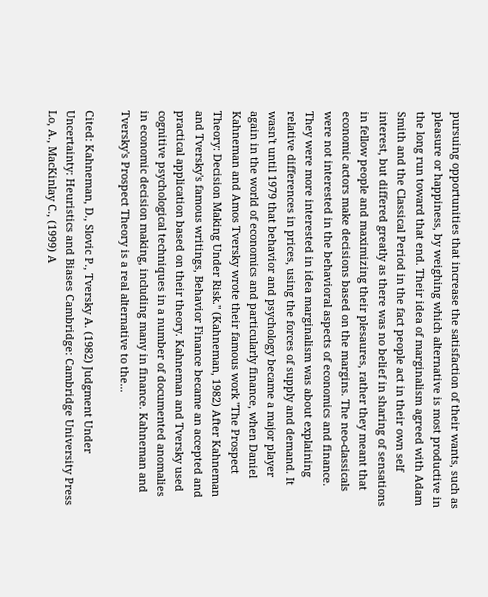pursuing opportunities that increase the satisfaction of their wants, such as pleasure or happiness, by weighing which alternative is most productive in the long run toward that end. Their idea of marginalism agreed with Adam Smith and the Classical Period in the fact people act in their own self interest, but differed greatly as there was no belief in sharing of sensations in fellow people and maximizing their plesaures, rather they meant that economic actors make decisions based on the margins. The neo-classicals were not interested in the behavioral aspects of economics and finance. They were more interested in idea marginalism was about explaining relative differences in prices, using the forces of supply and demand. It wasn't until 1979 that behavior and psychology became a major player again in the world of economics and particularly finance, when Daniel Kahneman and Amos Tversky wrote their famous work "The Prospect Theory: Decision Making Under Risk." (Kahneman, 1982) After Kahneman and Tversky's famous writings, Behavior Finance became an accepted and practical application based on their theory. Kahneman and Tversky used cognitive psychological techniques in a number of documented anomalies in economic decision making, including many in finance. Kahneman and Tversky's Prospect Theory is a real alternative to the...

Cited: Kahneman, D., Slovic P., Tversky A. (1982) Judgment Under Uncertainty: Heuristics and Biases Cambridge: Cambridge University Press
Lo, A., MacKinlay C., (1999) A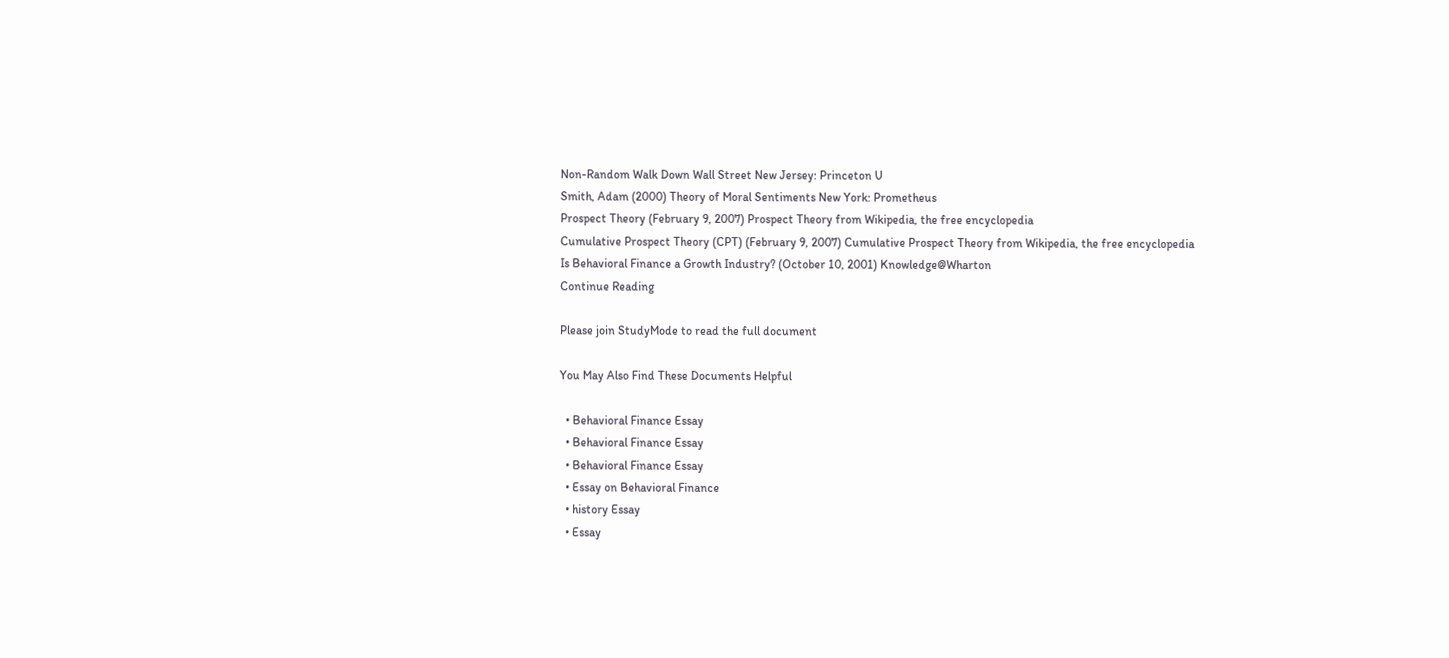Non-Random Walk Down Wall Street New Jersey: Princeton U
Smith, Adam (2000) Theory of Moral Sentiments New York: Prometheus
Prospect Theory (February 9, 2007) Prospect Theory from Wikipedia, the free encyclopedia
Cumulative Prospect Theory (CPT) (February 9, 2007) Cumulative Prospect Theory from Wikipedia, the free encyclopedia
Is Behavioral Finance a Growth Industry? (October 10, 2001) Knowledge@Wharton
Continue Reading

Please join StudyMode to read the full document

You May Also Find These Documents Helpful

  • Behavioral Finance Essay
  • Behavioral Finance Essay
  • Behavioral Finance Essay
  • Essay on Behavioral Finance
  • history Essay
  • Essay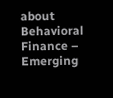about Behavioral Finance – Emerging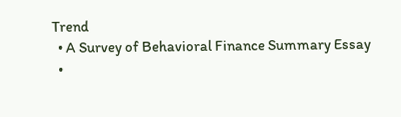Trend
  • A Survey of Behavioral Finance Summary Essay
  •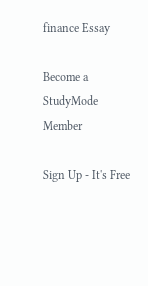finance Essay

Become a StudyMode Member

Sign Up - It's Free